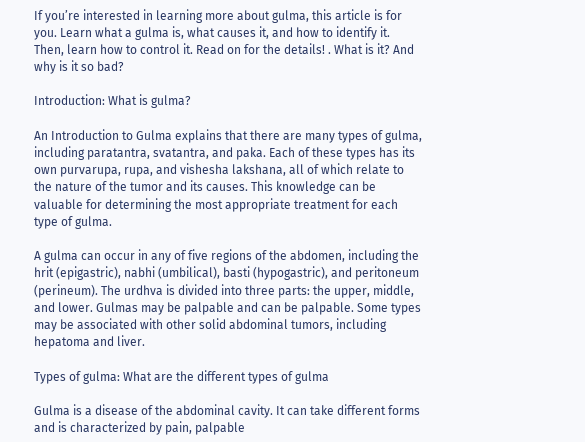If you’re interested in learning more about gulma, this article is for you. Learn what a gulma is, what causes it, and how to identify it. Then, learn how to control it. Read on for the details! . What is it? And why is it so bad?

Introduction: What is gulma?

An Introduction to Gulma explains that there are many types of gulma, including paratantra, svatantra, and paka. Each of these types has its own purvarupa, rupa, and vishesha lakshana, all of which relate to the nature of the tumor and its causes. This knowledge can be valuable for determining the most appropriate treatment for each type of gulma.

A gulma can occur in any of five regions of the abdomen, including the hrit (epigastric), nabhi (umbilical), basti (hypogastric), and peritoneum (perineum). The urdhva is divided into three parts: the upper, middle, and lower. Gulmas may be palpable and can be palpable. Some types may be associated with other solid abdominal tumors, including hepatoma and liver.

Types of gulma: What are the different types of gulma

Gulma is a disease of the abdominal cavity. It can take different forms and is characterized by pain, palpable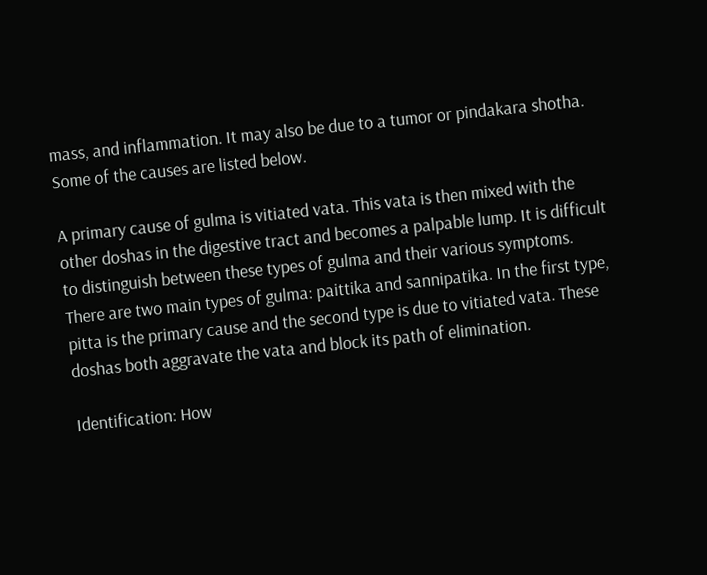mass, and inflammation. It may also be due to a tumor or pindakara shotha. Some of the causes are listed below.

A primary cause of gulma is vitiated vata. This vata is then mixed with the other doshas in the digestive tract and becomes a palpable lump. It is difficult to distinguish between these types of gulma and their various symptoms. There are two main types of gulma: paittika and sannipatika. In the first type, pitta is the primary cause and the second type is due to vitiated vata. These doshas both aggravate the vata and block its path of elimination.

Identification: How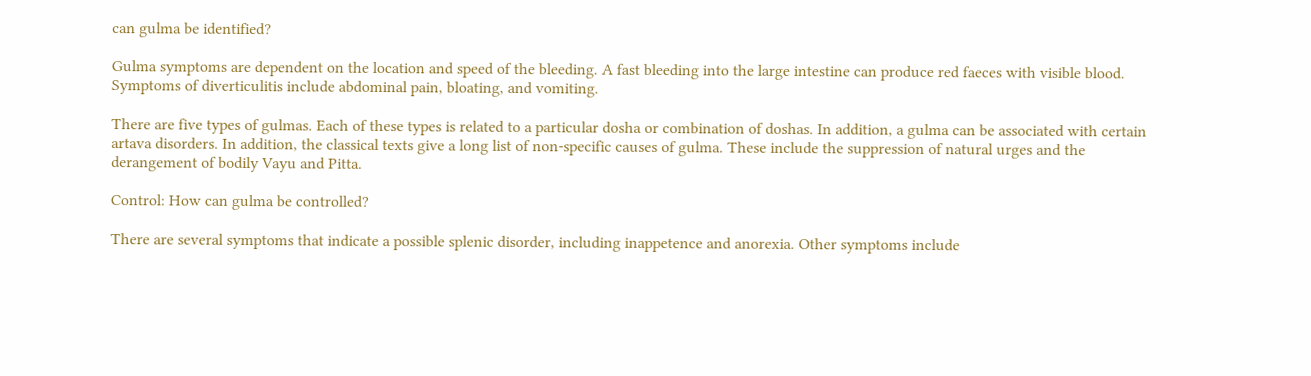can gulma be identified?

Gulma symptoms are dependent on the location and speed of the bleeding. A fast bleeding into the large intestine can produce red faeces with visible blood. Symptoms of diverticulitis include abdominal pain, bloating, and vomiting.

There are five types of gulmas. Each of these types is related to a particular dosha or combination of doshas. In addition, a gulma can be associated with certain artava disorders. In addition, the classical texts give a long list of non-specific causes of gulma. These include the suppression of natural urges and the derangement of bodily Vayu and Pitta.

Control: How can gulma be controlled?

There are several symptoms that indicate a possible splenic disorder, including inappetence and anorexia. Other symptoms include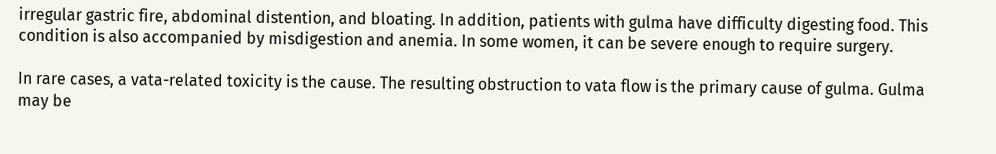irregular gastric fire, abdominal distention, and bloating. In addition, patients with gulma have difficulty digesting food. This condition is also accompanied by misdigestion and anemia. In some women, it can be severe enough to require surgery.

In rare cases, a vata-related toxicity is the cause. The resulting obstruction to vata flow is the primary cause of gulma. Gulma may be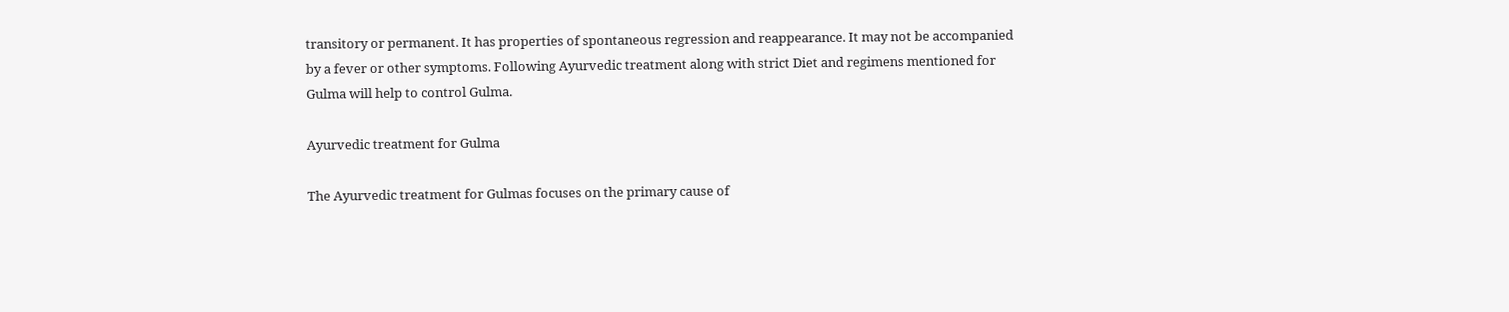transitory or permanent. It has properties of spontaneous regression and reappearance. It may not be accompanied by a fever or other symptoms. Following Ayurvedic treatment along with strict Diet and regimens mentioned for Gulma will help to control Gulma.

Ayurvedic treatment for Gulma

The Ayurvedic treatment for Gulmas focuses on the primary cause of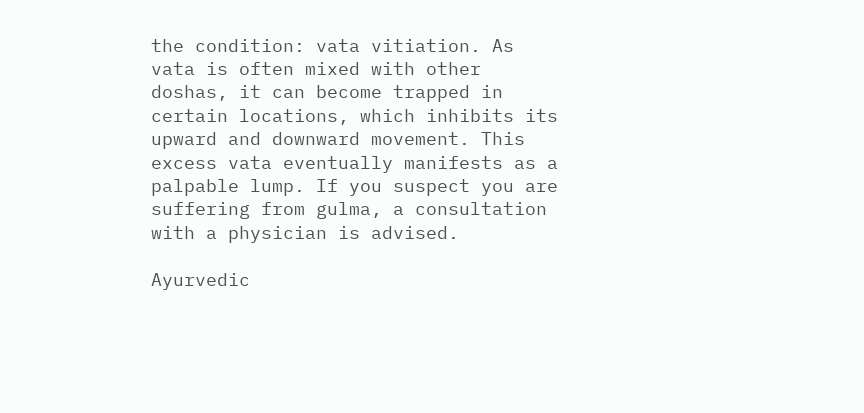the condition: vata vitiation. As vata is often mixed with other doshas, it can become trapped in certain locations, which inhibits its upward and downward movement. This excess vata eventually manifests as a palpable lump. If you suspect you are suffering from gulma, a consultation with a physician is advised.

Ayurvedic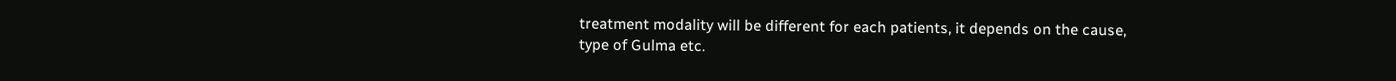treatment modality will be different for each patients, it depends on the cause, type of Gulma etc.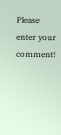Please enter your comment!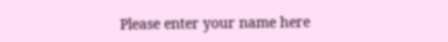Please enter your name here